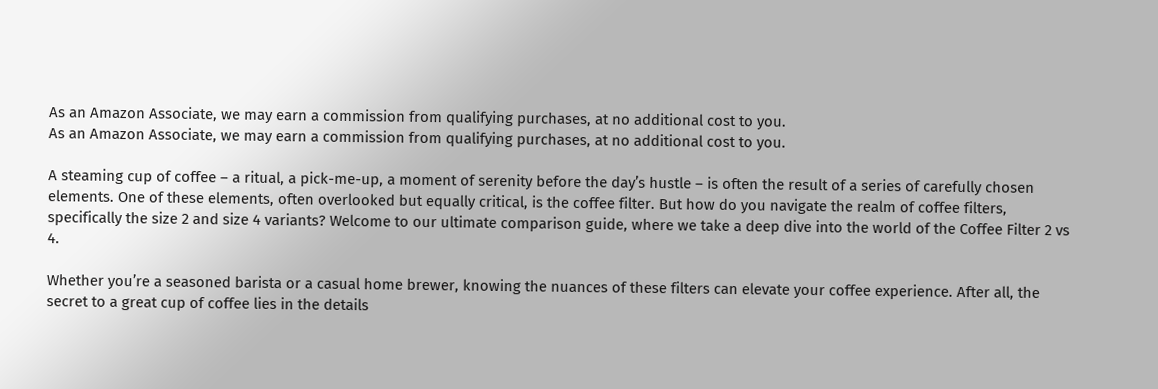As an Amazon Associate, we may earn a commission from qualifying purchases, at no additional cost to you.
As an Amazon Associate, we may earn a commission from qualifying purchases, at no additional cost to you.

A steaming cup of coffee – a ritual, a pick-me-up, a moment of serenity before the day’s hustle – is often the result of a series of carefully chosen elements. One of these elements, often overlooked but equally critical, is the coffee filter. But how do you navigate the realm of coffee filters, specifically the size 2 and size 4 variants? Welcome to our ultimate comparison guide, where we take a deep dive into the world of the Coffee Filter 2 vs 4.

Whether you’re a seasoned barista or a casual home brewer, knowing the nuances of these filters can elevate your coffee experience. After all, the secret to a great cup of coffee lies in the details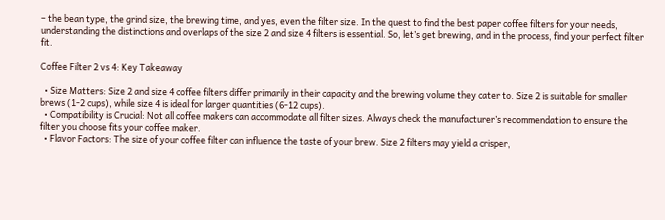– the bean type, the grind size, the brewing time, and yes, even the filter size. In the quest to find the best paper coffee filters for your needs, understanding the distinctions and overlaps of the size 2 and size 4 filters is essential. So, let’s get brewing, and in the process, find your perfect filter fit.

Coffee Filter 2 vs 4: Key Takeaway

  • Size Matters: Size 2 and size 4 coffee filters differ primarily in their capacity and the brewing volume they cater to. Size 2 is suitable for smaller brews (1-2 cups), while size 4 is ideal for larger quantities (6-12 cups).
  • Compatibility is Crucial: Not all coffee makers can accommodate all filter sizes. Always check the manufacturer’s recommendation to ensure the filter you choose fits your coffee maker.
  • Flavor Factors: The size of your coffee filter can influence the taste of your brew. Size 2 filters may yield a crisper,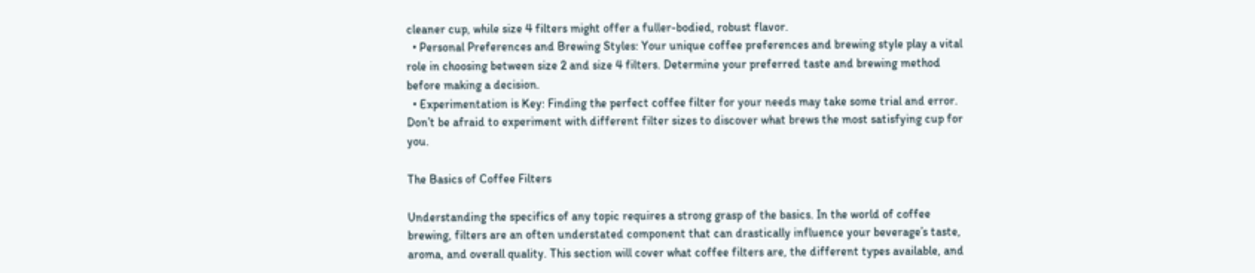cleaner cup, while size 4 filters might offer a fuller-bodied, robust flavor.
  • Personal Preferences and Brewing Styles: Your unique coffee preferences and brewing style play a vital role in choosing between size 2 and size 4 filters. Determine your preferred taste and brewing method before making a decision.
  • Experimentation is Key: Finding the perfect coffee filter for your needs may take some trial and error. Don’t be afraid to experiment with different filter sizes to discover what brews the most satisfying cup for you.

The Basics of Coffee Filters

Understanding the specifics of any topic requires a strong grasp of the basics. In the world of coffee brewing, filters are an often understated component that can drastically influence your beverage’s taste, aroma, and overall quality. This section will cover what coffee filters are, the different types available, and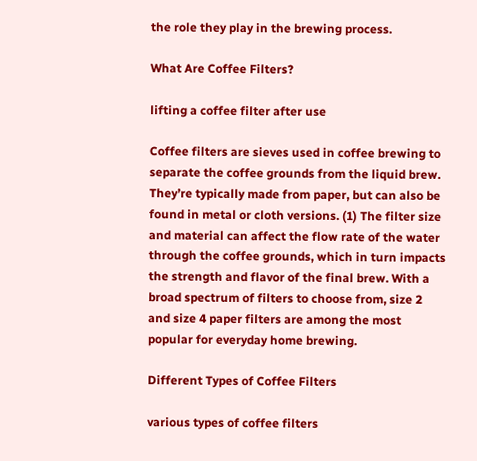the role they play in the brewing process.

What Are Coffee Filters?

lifting a coffee filter after use

Coffee filters are sieves used in coffee brewing to separate the coffee grounds from the liquid brew. They’re typically made from paper, but can also be found in metal or cloth versions. (1) The filter size and material can affect the flow rate of the water through the coffee grounds, which in turn impacts the strength and flavor of the final brew. With a broad spectrum of filters to choose from, size 2 and size 4 paper filters are among the most popular for everyday home brewing.

Different Types of Coffee Filters

various types of coffee filters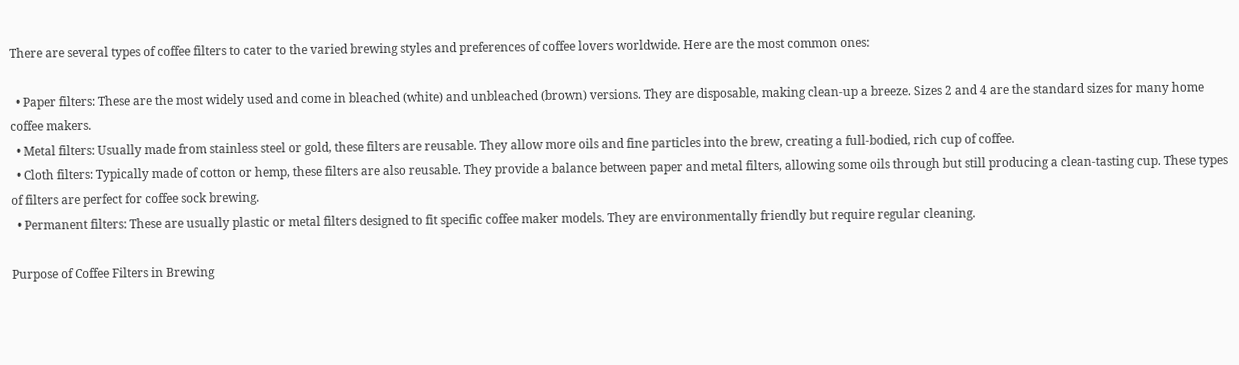There are several types of coffee filters to cater to the varied brewing styles and preferences of coffee lovers worldwide. Here are the most common ones:

  • Paper filters: These are the most widely used and come in bleached (white) and unbleached (brown) versions. They are disposable, making clean-up a breeze. Sizes 2 and 4 are the standard sizes for many home coffee makers.
  • Metal filters: Usually made from stainless steel or gold, these filters are reusable. They allow more oils and fine particles into the brew, creating a full-bodied, rich cup of coffee.
  • Cloth filters: Typically made of cotton or hemp, these filters are also reusable. They provide a balance between paper and metal filters, allowing some oils through but still producing a clean-tasting cup. These types of filters are perfect for coffee sock brewing.
  • Permanent filters: These are usually plastic or metal filters designed to fit specific coffee maker models. They are environmentally friendly but require regular cleaning.

Purpose of Coffee Filters in Brewing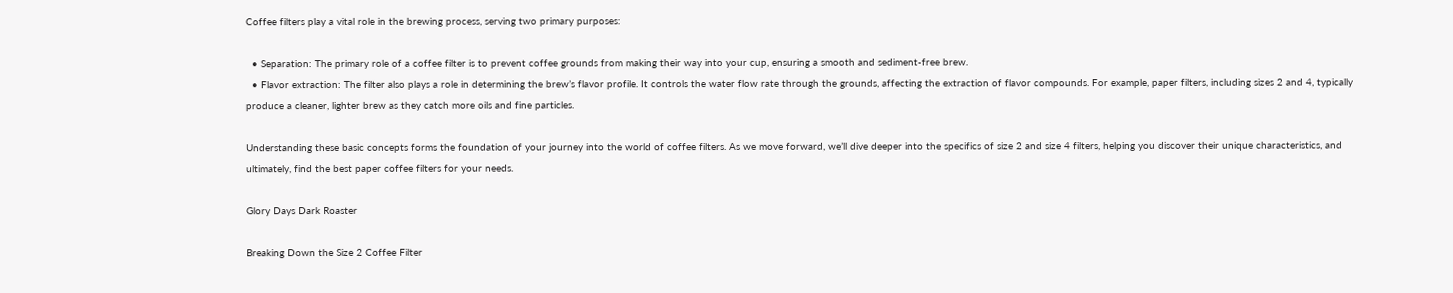Coffee filters play a vital role in the brewing process, serving two primary purposes:

  • Separation: The primary role of a coffee filter is to prevent coffee grounds from making their way into your cup, ensuring a smooth and sediment-free brew.
  • Flavor extraction: The filter also plays a role in determining the brew’s flavor profile. It controls the water flow rate through the grounds, affecting the extraction of flavor compounds. For example, paper filters, including sizes 2 and 4, typically produce a cleaner, lighter brew as they catch more oils and fine particles.

Understanding these basic concepts forms the foundation of your journey into the world of coffee filters. As we move forward, we’ll dive deeper into the specifics of size 2 and size 4 filters, helping you discover their unique characteristics, and ultimately, find the best paper coffee filters for your needs.

Glory Days Dark Roaster

Breaking Down the Size 2 Coffee Filter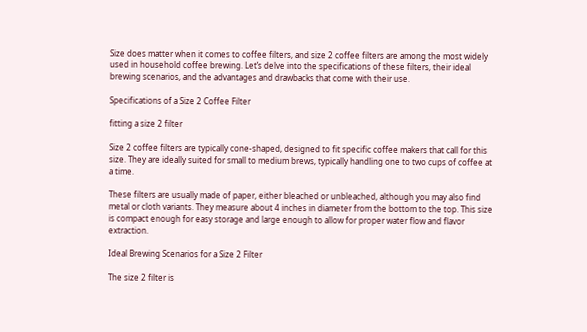Size does matter when it comes to coffee filters, and size 2 coffee filters are among the most widely used in household coffee brewing. Let’s delve into the specifications of these filters, their ideal brewing scenarios, and the advantages and drawbacks that come with their use.

Specifications of a Size 2 Coffee Filter

fitting a size 2 filter

Size 2 coffee filters are typically cone-shaped, designed to fit specific coffee makers that call for this size. They are ideally suited for small to medium brews, typically handling one to two cups of coffee at a time.

These filters are usually made of paper, either bleached or unbleached, although you may also find metal or cloth variants. They measure about 4 inches in diameter from the bottom to the top. This size is compact enough for easy storage and large enough to allow for proper water flow and flavor extraction.

Ideal Brewing Scenarios for a Size 2 Filter

The size 2 filter is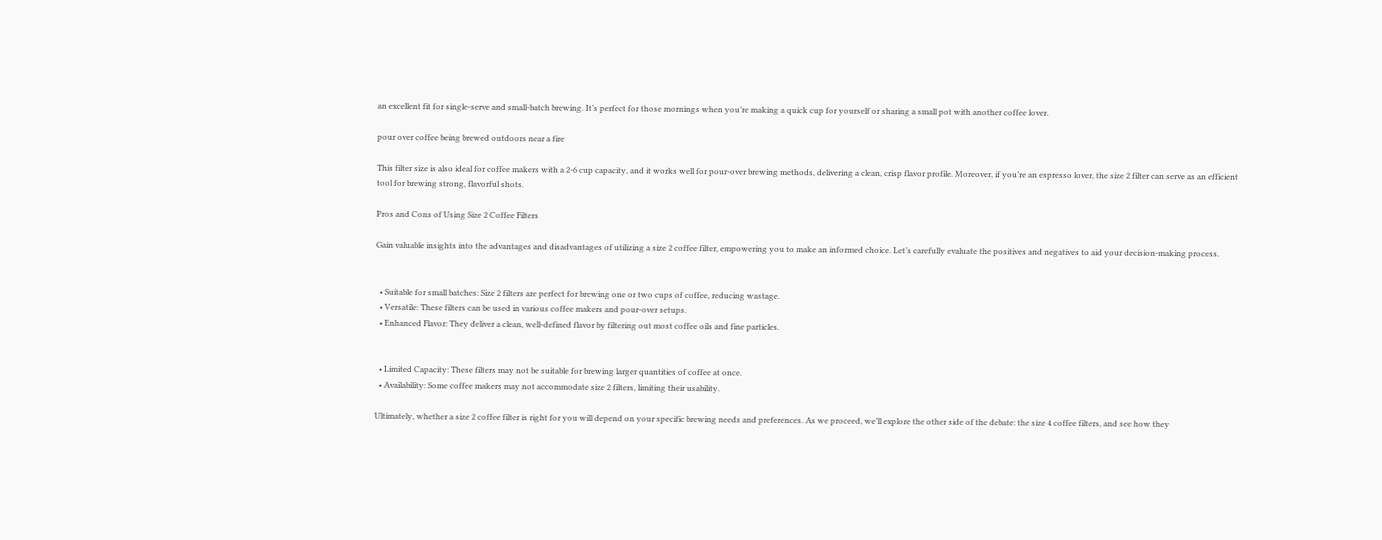an excellent fit for single-serve and small-batch brewing. It’s perfect for those mornings when you’re making a quick cup for yourself or sharing a small pot with another coffee lover.

pour over coffee being brewed outdoors near a fire

This filter size is also ideal for coffee makers with a 2-6 cup capacity, and it works well for pour-over brewing methods, delivering a clean, crisp flavor profile. Moreover, if you’re an espresso lover, the size 2 filter can serve as an efficient tool for brewing strong, flavorful shots.

Pros and Cons of Using Size 2 Coffee Filters

Gain valuable insights into the advantages and disadvantages of utilizing a size 2 coffee filter, empowering you to make an informed choice. Let’s carefully evaluate the positives and negatives to aid your decision-making process.


  • Suitable for small batches: Size 2 filters are perfect for brewing one or two cups of coffee, reducing wastage.
  • Versatile: These filters can be used in various coffee makers and pour-over setups.
  • Enhanced Flavor: They deliver a clean, well-defined flavor by filtering out most coffee oils and fine particles.


  • Limited Capacity: These filters may not be suitable for brewing larger quantities of coffee at once.
  • Availability: Some coffee makers may not accommodate size 2 filters, limiting their usability.

Ultimately, whether a size 2 coffee filter is right for you will depend on your specific brewing needs and preferences. As we proceed, we’ll explore the other side of the debate: the size 4 coffee filters, and see how they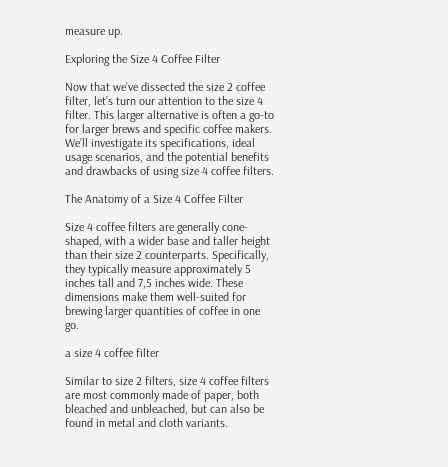measure up.

Exploring the Size 4 Coffee Filter

Now that we’ve dissected the size 2 coffee filter, let’s turn our attention to the size 4 filter. This larger alternative is often a go-to for larger brews and specific coffee makers. We’ll investigate its specifications, ideal usage scenarios, and the potential benefits and drawbacks of using size 4 coffee filters.

The Anatomy of a Size 4 Coffee Filter

Size 4 coffee filters are generally cone-shaped, with a wider base and taller height than their size 2 counterparts. Specifically, they typically measure approximately 5 inches tall and 7,5 inches wide. These dimensions make them well-suited for brewing larger quantities of coffee in one go.

a size 4 coffee filter

Similar to size 2 filters, size 4 coffee filters are most commonly made of paper, both bleached and unbleached, but can also be found in metal and cloth variants.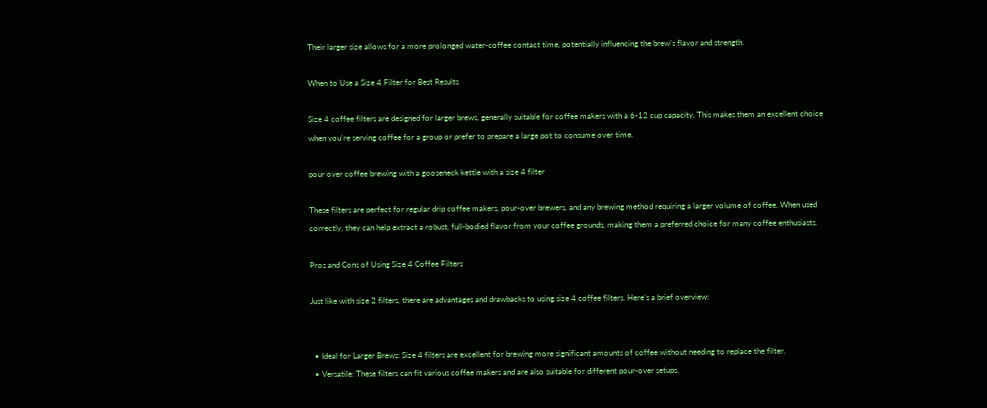Their larger size allows for a more prolonged water-coffee contact time, potentially influencing the brew’s flavor and strength.

When to Use a Size 4 Filter for Best Results

Size 4 coffee filters are designed for larger brews, generally suitable for coffee makers with a 6-12 cup capacity. This makes them an excellent choice when you’re serving coffee for a group or prefer to prepare a large pot to consume over time.

pour over coffee brewing with a gooseneck kettle with a size 4 filter

These filters are perfect for regular drip coffee makers, pour-over brewers, and any brewing method requiring a larger volume of coffee. When used correctly, they can help extract a robust, full-bodied flavor from your coffee grounds, making them a preferred choice for many coffee enthusiasts.

Pros and Cons of Using Size 4 Coffee Filters

Just like with size 2 filters, there are advantages and drawbacks to using size 4 coffee filters. Here’s a brief overview:


  • Ideal for Larger Brews: Size 4 filters are excellent for brewing more significant amounts of coffee without needing to replace the filter.
  • Versatile: These filters can fit various coffee makers and are also suitable for different pour-over setups.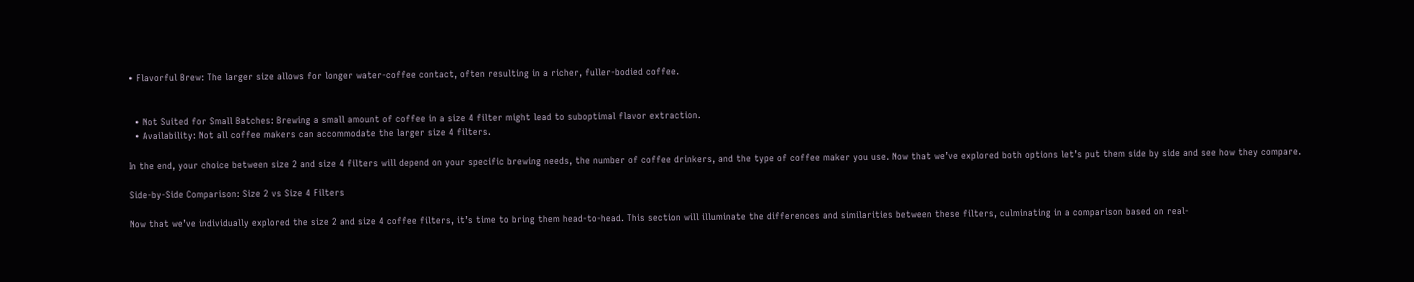• Flavorful Brew: The larger size allows for longer water-coffee contact, often resulting in a richer, fuller-bodied coffee.


  • Not Suited for Small Batches: Brewing a small amount of coffee in a size 4 filter might lead to suboptimal flavor extraction.
  • Availability: Not all coffee makers can accommodate the larger size 4 filters.

In the end, your choice between size 2 and size 4 filters will depend on your specific brewing needs, the number of coffee drinkers, and the type of coffee maker you use. Now that we’ve explored both options let’s put them side by side and see how they compare.

Side-by-Side Comparison: Size 2 vs Size 4 Filters

Now that we’ve individually explored the size 2 and size 4 coffee filters, it’s time to bring them head-to-head. This section will illuminate the differences and similarities between these filters, culminating in a comparison based on real-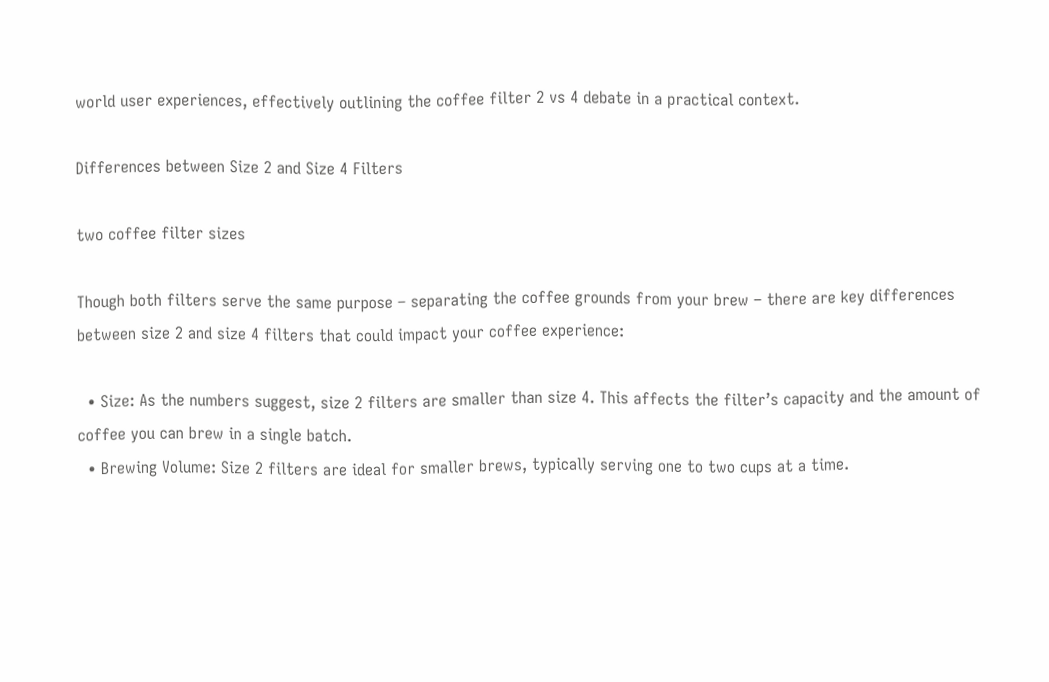world user experiences, effectively outlining the coffee filter 2 vs 4 debate in a practical context.

Differences between Size 2 and Size 4 Filters

two coffee filter sizes

Though both filters serve the same purpose – separating the coffee grounds from your brew – there are key differences between size 2 and size 4 filters that could impact your coffee experience:

  • Size: As the numbers suggest, size 2 filters are smaller than size 4. This affects the filter’s capacity and the amount of coffee you can brew in a single batch.
  • Brewing Volume: Size 2 filters are ideal for smaller brews, typically serving one to two cups at a time.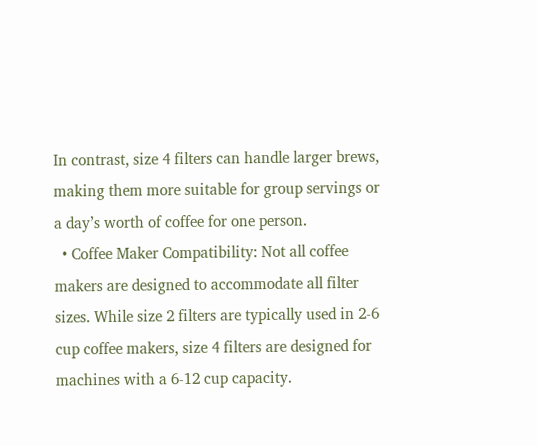In contrast, size 4 filters can handle larger brews, making them more suitable for group servings or a day’s worth of coffee for one person.
  • Coffee Maker Compatibility: Not all coffee makers are designed to accommodate all filter sizes. While size 2 filters are typically used in 2-6 cup coffee makers, size 4 filters are designed for machines with a 6-12 cup capacity.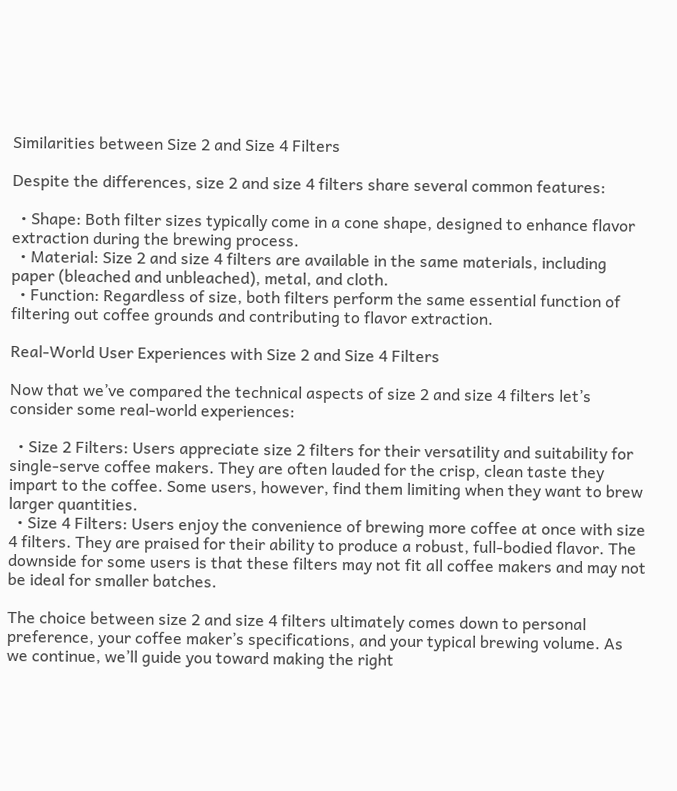Similarities between Size 2 and Size 4 Filters

Despite the differences, size 2 and size 4 filters share several common features:

  • Shape: Both filter sizes typically come in a cone shape, designed to enhance flavor extraction during the brewing process.
  • Material: Size 2 and size 4 filters are available in the same materials, including paper (bleached and unbleached), metal, and cloth.
  • Function: Regardless of size, both filters perform the same essential function of filtering out coffee grounds and contributing to flavor extraction.

Real-World User Experiences with Size 2 and Size 4 Filters

Now that we’ve compared the technical aspects of size 2 and size 4 filters let’s consider some real-world experiences:

  • Size 2 Filters: Users appreciate size 2 filters for their versatility and suitability for single-serve coffee makers. They are often lauded for the crisp, clean taste they impart to the coffee. Some users, however, find them limiting when they want to brew larger quantities.
  • Size 4 Filters: Users enjoy the convenience of brewing more coffee at once with size 4 filters. They are praised for their ability to produce a robust, full-bodied flavor. The downside for some users is that these filters may not fit all coffee makers and may not be ideal for smaller batches.

The choice between size 2 and size 4 filters ultimately comes down to personal preference, your coffee maker’s specifications, and your typical brewing volume. As we continue, we’ll guide you toward making the right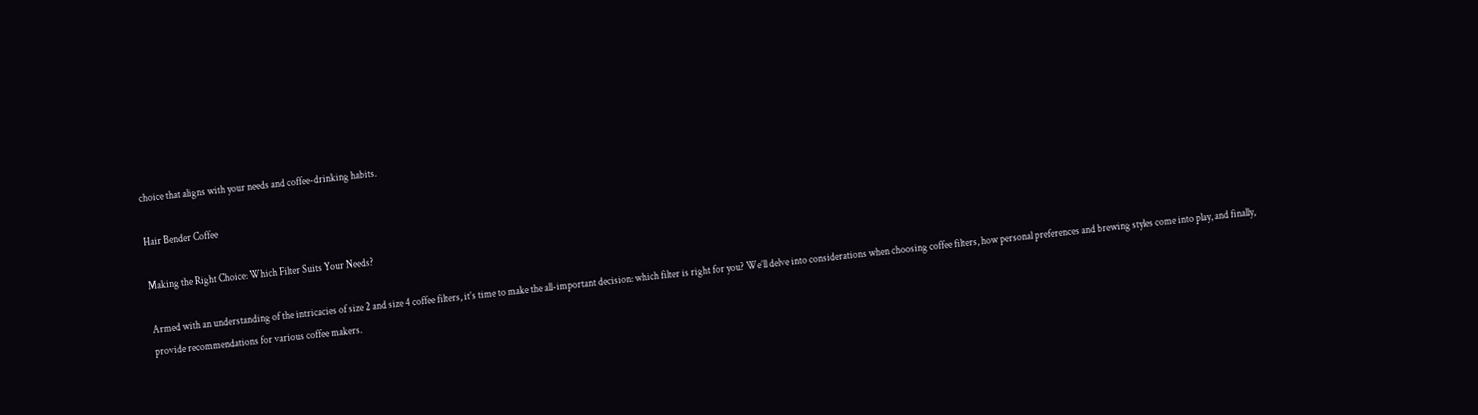choice that aligns with your needs and coffee-drinking habits.

Hair Bender Coffee

Making the Right Choice: Which Filter Suits Your Needs?

Armed with an understanding of the intricacies of size 2 and size 4 coffee filters, it’s time to make the all-important decision: which filter is right for you? We’ll delve into considerations when choosing coffee filters, how personal preferences and brewing styles come into play, and finally, provide recommendations for various coffee makers.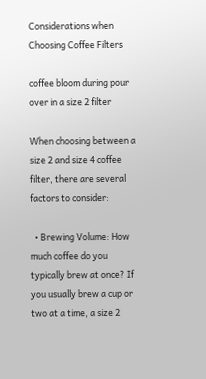Considerations when Choosing Coffee Filters

coffee bloom during pour over in a size 2 filter

When choosing between a size 2 and size 4 coffee filter, there are several factors to consider:

  • Brewing Volume: How much coffee do you typically brew at once? If you usually brew a cup or two at a time, a size 2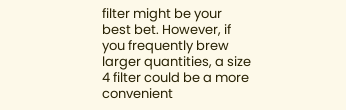filter might be your best bet. However, if you frequently brew larger quantities, a size 4 filter could be a more convenient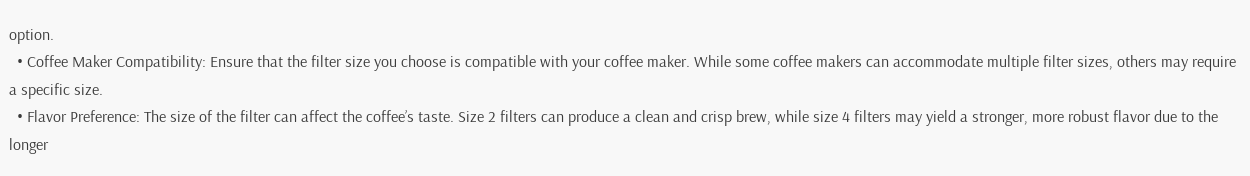option.
  • Coffee Maker Compatibility: Ensure that the filter size you choose is compatible with your coffee maker. While some coffee makers can accommodate multiple filter sizes, others may require a specific size.
  • Flavor Preference: The size of the filter can affect the coffee’s taste. Size 2 filters can produce a clean and crisp brew, while size 4 filters may yield a stronger, more robust flavor due to the longer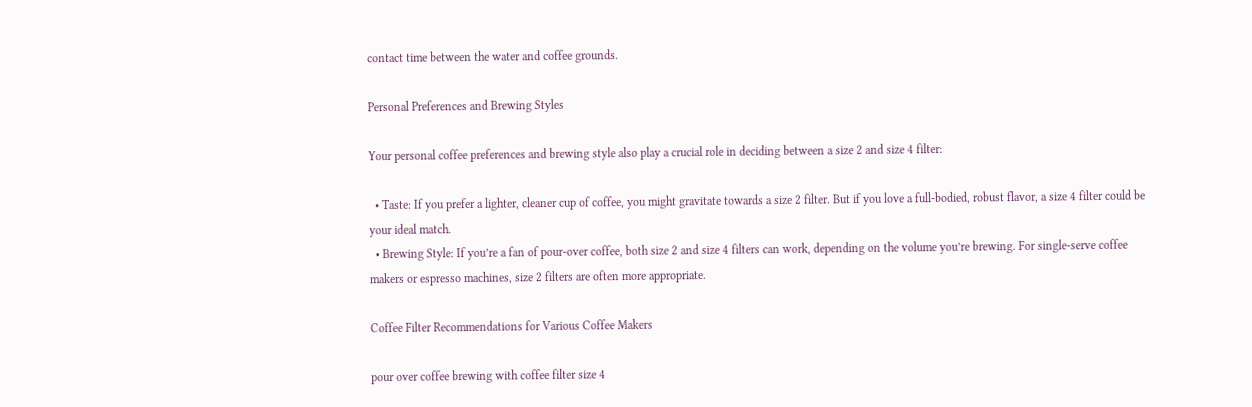contact time between the water and coffee grounds.

Personal Preferences and Brewing Styles

Your personal coffee preferences and brewing style also play a crucial role in deciding between a size 2 and size 4 filter:

  • Taste: If you prefer a lighter, cleaner cup of coffee, you might gravitate towards a size 2 filter. But if you love a full-bodied, robust flavor, a size 4 filter could be your ideal match.
  • Brewing Style: If you’re a fan of pour-over coffee, both size 2 and size 4 filters can work, depending on the volume you’re brewing. For single-serve coffee makers or espresso machines, size 2 filters are often more appropriate.

Coffee Filter Recommendations for Various Coffee Makers

pour over coffee brewing with coffee filter size 4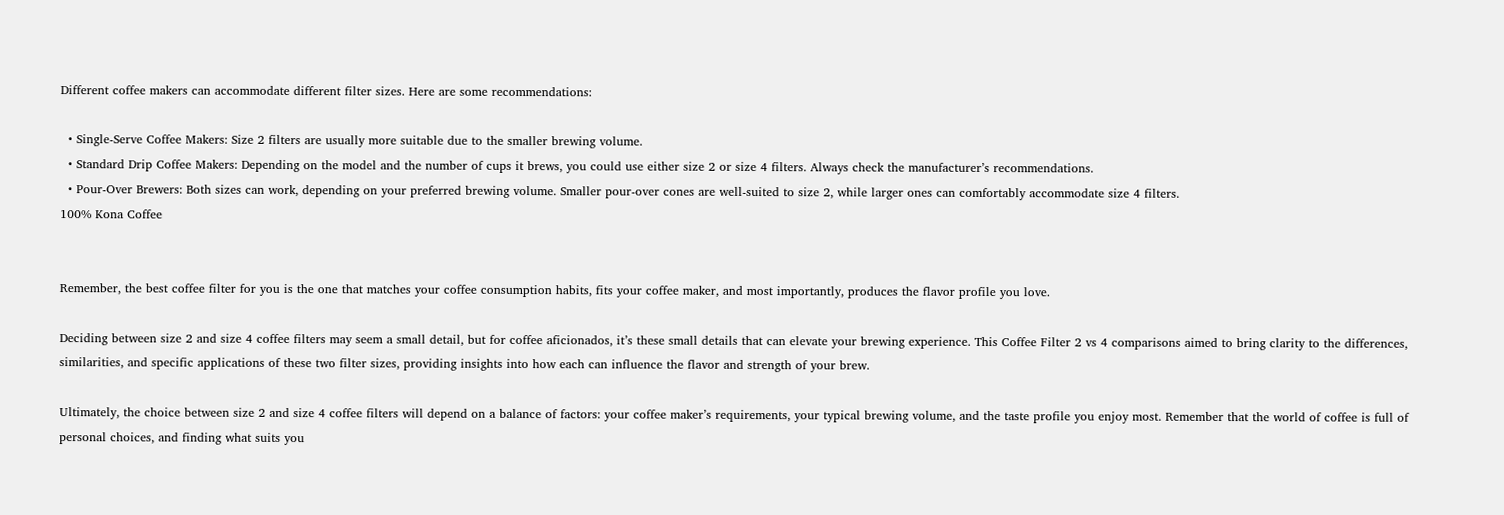Different coffee makers can accommodate different filter sizes. Here are some recommendations:

  • Single-Serve Coffee Makers: Size 2 filters are usually more suitable due to the smaller brewing volume.
  • Standard Drip Coffee Makers: Depending on the model and the number of cups it brews, you could use either size 2 or size 4 filters. Always check the manufacturer’s recommendations.
  • Pour-Over Brewers: Both sizes can work, depending on your preferred brewing volume. Smaller pour-over cones are well-suited to size 2, while larger ones can comfortably accommodate size 4 filters.
100% Kona Coffee


Remember, the best coffee filter for you is the one that matches your coffee consumption habits, fits your coffee maker, and most importantly, produces the flavor profile you love.

Deciding between size 2 and size 4 coffee filters may seem a small detail, but for coffee aficionados, it’s these small details that can elevate your brewing experience. This Coffee Filter 2 vs 4 comparisons aimed to bring clarity to the differences, similarities, and specific applications of these two filter sizes, providing insights into how each can influence the flavor and strength of your brew.

Ultimately, the choice between size 2 and size 4 coffee filters will depend on a balance of factors: your coffee maker’s requirements, your typical brewing volume, and the taste profile you enjoy most. Remember that the world of coffee is full of personal choices, and finding what suits you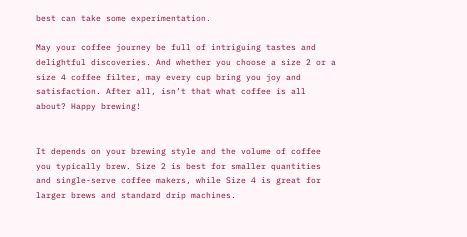best can take some experimentation.

May your coffee journey be full of intriguing tastes and delightful discoveries. And whether you choose a size 2 or a size 4 coffee filter, may every cup bring you joy and satisfaction. After all, isn’t that what coffee is all about? Happy brewing!


It depends on your brewing style and the volume of coffee you typically brew. Size 2 is best for smaller quantities and single-serve coffee makers, while Size 4 is great for larger brews and standard drip machines.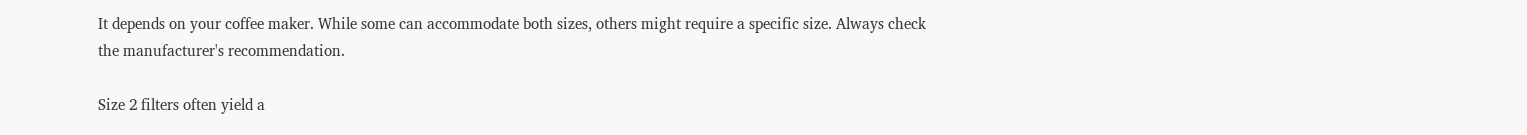It depends on your coffee maker. While some can accommodate both sizes, others might require a specific size. Always check the manufacturer's recommendation.

Size 2 filters often yield a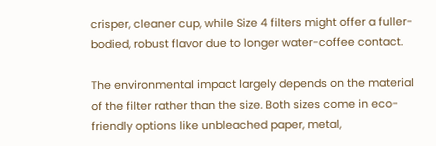crisper, cleaner cup, while Size 4 filters might offer a fuller-bodied, robust flavor due to longer water-coffee contact.

The environmental impact largely depends on the material of the filter rather than the size. Both sizes come in eco-friendly options like unbleached paper, metal,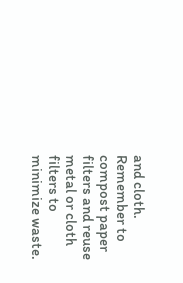and cloth. Remember to compost paper filters and reuse metal or cloth filters to minimize waste.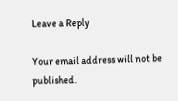Leave a Reply

Your email address will not be published.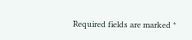Required fields are marked *